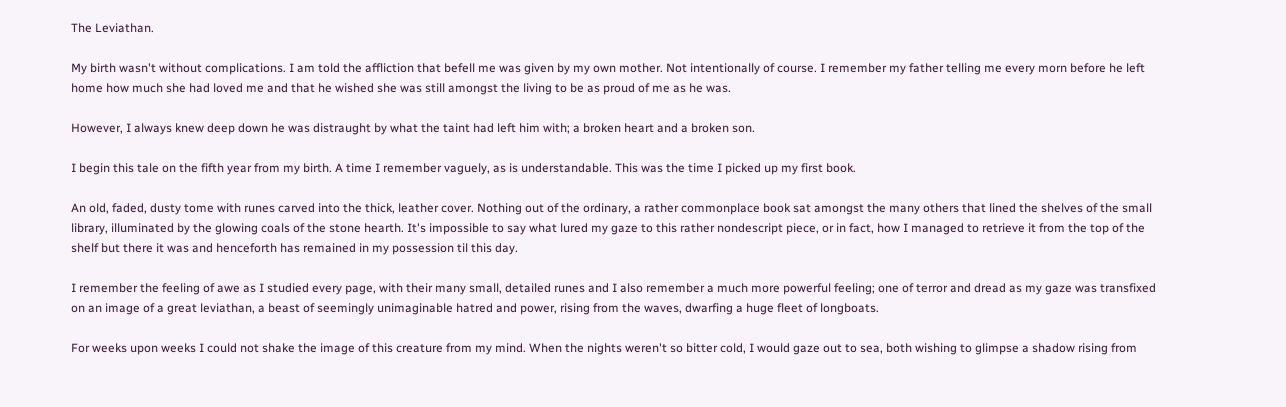The Leviathan.

My birth wasn't without complications. I am told the affliction that befell me was given by my own mother. Not intentionally of course. I remember my father telling me every morn before he left home how much she had loved me and that he wished she was still amongst the living to be as proud of me as he was.

However, I always knew deep down he was distraught by what the taint had left him with; a broken heart and a broken son.

I begin this tale on the fifth year from my birth. A time I remember vaguely, as is understandable. This was the time I picked up my first book.

An old, faded, dusty tome with runes carved into the thick, leather cover. Nothing out of the ordinary, a rather commonplace book sat amongst the many others that lined the shelves of the small library, illuminated by the glowing coals of the stone hearth. It's impossible to say what lured my gaze to this rather nondescript piece, or in fact, how I managed to retrieve it from the top of the shelf but there it was and henceforth has remained in my possession til this day.

I remember the feeling of awe as I studied every page, with their many small, detailed runes and I also remember a much more powerful feeling; one of terror and dread as my gaze was transfixed on an image of a great leviathan, a beast of seemingly unimaginable hatred and power, rising from the waves, dwarfing a huge fleet of longboats.

For weeks upon weeks I could not shake the image of this creature from my mind. When the nights weren't so bitter cold, I would gaze out to sea, both wishing to glimpse a shadow rising from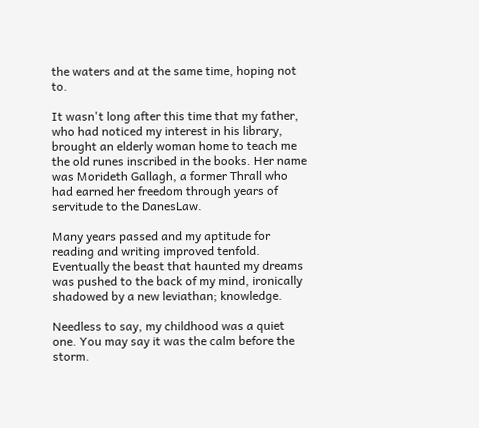the waters and at the same time, hoping not to.

It wasn't long after this time that my father, who had noticed my interest in his library, brought an elderly woman home to teach me the old runes inscribed in the books. Her name was Morideth Gallagh, a former Thrall who had earned her freedom through years of servitude to the DanesLaw.

Many years passed and my aptitude for reading and writing improved tenfold. Eventually the beast that haunted my dreams was pushed to the back of my mind, ironically shadowed by a new leviathan; knowledge.

Needless to say, my childhood was a quiet one. You may say it was the calm before the storm.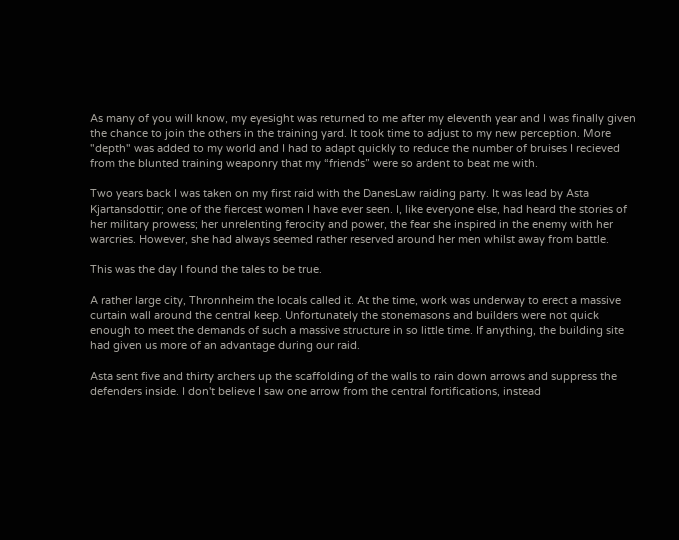As many of you will know, my eyesight was returned to me after my eleventh year and I was finally given the chance to join the others in the training yard. It took time to adjust to my new perception. More "depth" was added to my world and I had to adapt quickly to reduce the number of bruises I recieved from the blunted training weaponry that my “friends” were so ardent to beat me with.

Two years back I was taken on my first raid with the DanesLaw raiding party. It was lead by Asta Kjartansdottir; one of the fiercest women I have ever seen. I, like everyone else, had heard the stories of her military prowess; her unrelenting ferocity and power, the fear she inspired in the enemy with her warcries. However, she had always seemed rather reserved around her men whilst away from battle.

This was the day I found the tales to be true.

A rather large city, Thronnheim the locals called it. At the time, work was underway to erect a massive curtain wall around the central keep. Unfortunately the stonemasons and builders were not quick enough to meet the demands of such a massive structure in so little time. If anything, the building site had given us more of an advantage during our raid.

Asta sent five and thirty archers up the scaffolding of the walls to rain down arrows and suppress the defenders inside. I don't believe I saw one arrow from the central fortifications, instead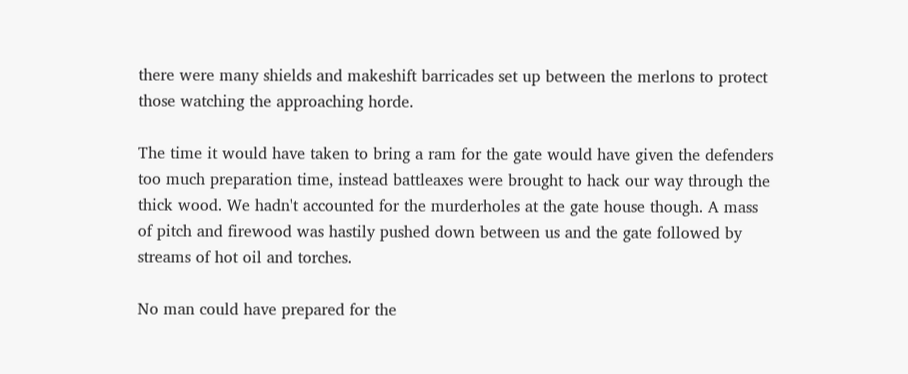there were many shields and makeshift barricades set up between the merlons to protect those watching the approaching horde.

The time it would have taken to bring a ram for the gate would have given the defenders too much preparation time, instead battleaxes were brought to hack our way through the thick wood. We hadn't accounted for the murderholes at the gate house though. A mass of pitch and firewood was hastily pushed down between us and the gate followed by streams of hot oil and torches.

No man could have prepared for the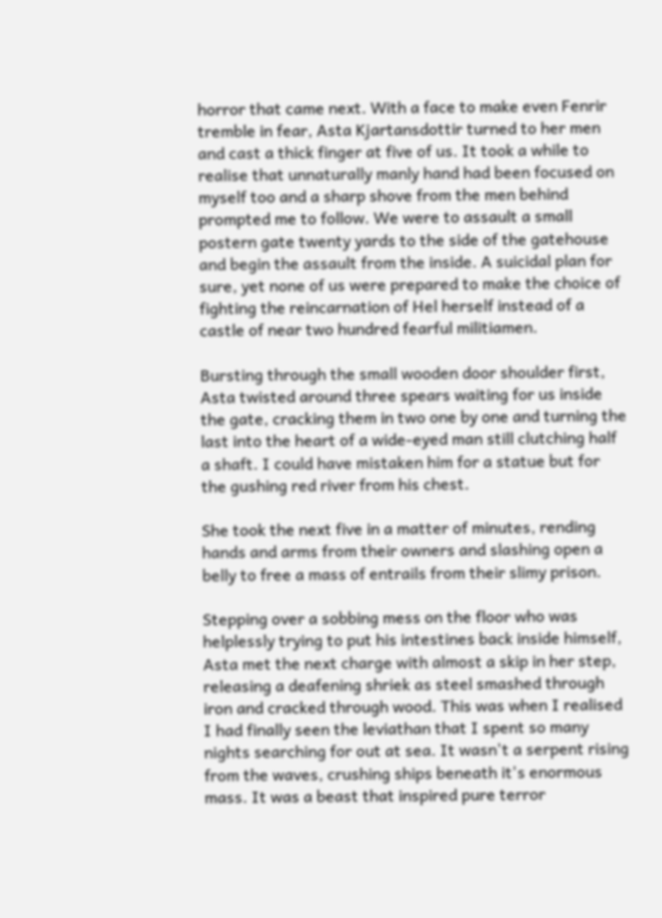horror that came next. With a face to make even Fenrir tremble in fear, Asta Kjartansdottir turned to her men and cast a thick finger at five of us. It took a while to realise that unnaturally manly hand had been focused on myself too and a sharp shove from the men behind prompted me to follow. We were to assault a small postern gate twenty yards to the side of the gatehouse and begin the assault from the inside. A suicidal plan for sure, yet none of us were prepared to make the choice of fighting the reincarnation of Hel herself instead of a castle of near two hundred fearful militiamen.

Bursting through the small wooden door shoulder first, Asta twisted around three spears waiting for us inside the gate, cracking them in two one by one and turning the last into the heart of a wide-eyed man still clutching half a shaft. I could have mistaken him for a statue but for the gushing red river from his chest.

She took the next five in a matter of minutes, rending hands and arms from their owners and slashing open a belly to free a mass of entrails from their slimy prison.

Stepping over a sobbing mess on the floor who was helplessly trying to put his intestines back inside himself, Asta met the next charge with almost a skip in her step, releasing a deafening shriek as steel smashed through iron and cracked through wood. This was when I realised I had finally seen the leviathan that I spent so many nights searching for out at sea. It wasn't a serpent rising from the waves, crushing ships beneath it's enormous mass. It was a beast that inspired pure terror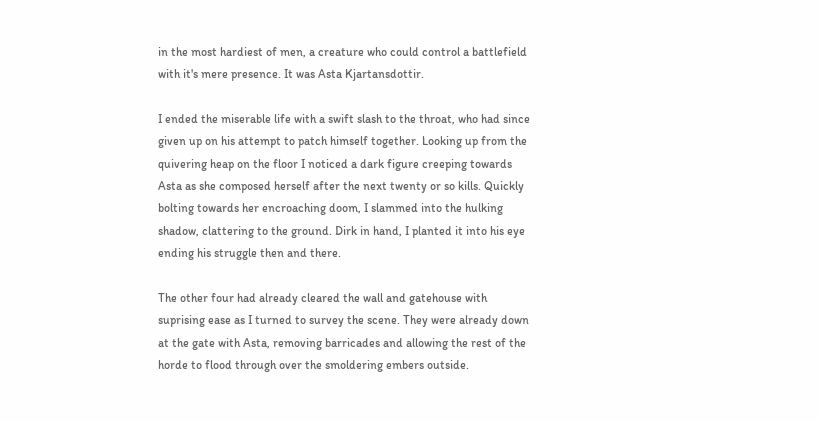in the most hardiest of men, a creature who could control a battlefield with it's mere presence. It was Asta Kjartansdottir.

I ended the miserable life with a swift slash to the throat, who had since given up on his attempt to patch himself together. Looking up from the quivering heap on the floor I noticed a dark figure creeping towards Asta as she composed herself after the next twenty or so kills. Quickly bolting towards her encroaching doom, I slammed into the hulking shadow, clattering to the ground. Dirk in hand, I planted it into his eye ending his struggle then and there.

The other four had already cleared the wall and gatehouse with suprising ease as I turned to survey the scene. They were already down at the gate with Asta, removing barricades and allowing the rest of the horde to flood through over the smoldering embers outside.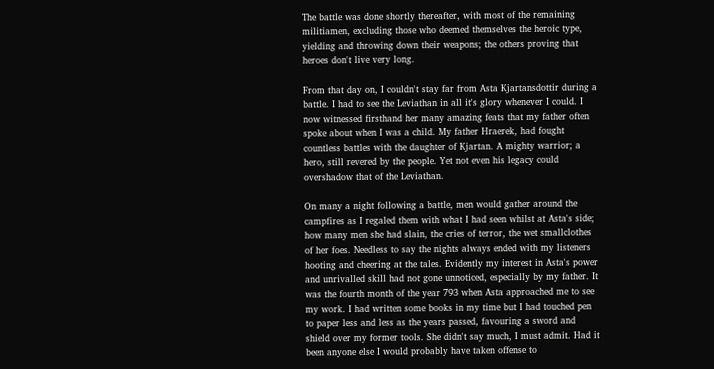The battle was done shortly thereafter, with most of the remaining militiamen, excluding those who deemed themselves the heroic type, yielding and throwing down their weapons; the others proving that heroes don't live very long.

From that day on, I couldn't stay far from Asta Kjartansdottir during a battle. I had to see the Leviathan in all it's glory whenever I could. I now witnessed firsthand her many amazing feats that my father often spoke about when I was a child. My father Hraerek, had fought countless battles with the daughter of Kjartan. A mighty warrior; a hero, still revered by the people. Yet not even his legacy could overshadow that of the Leviathan.

On many a night following a battle, men would gather around the campfires as I regaled them with what I had seen whilst at Asta's side; how many men she had slain, the cries of terror, the wet smallclothes of her foes. Needless to say the nights always ended with my listeners hooting and cheering at the tales. Evidently my interest in Asta's power and unrivalled skill had not gone unnoticed, especially by my father. It was the fourth month of the year 793 when Asta approached me to see my work. I had written some books in my time but I had touched pen to paper less and less as the years passed, favouring a sword and shield over my former tools. She didn't say much, I must admit. Had it been anyone else I would probably have taken offense to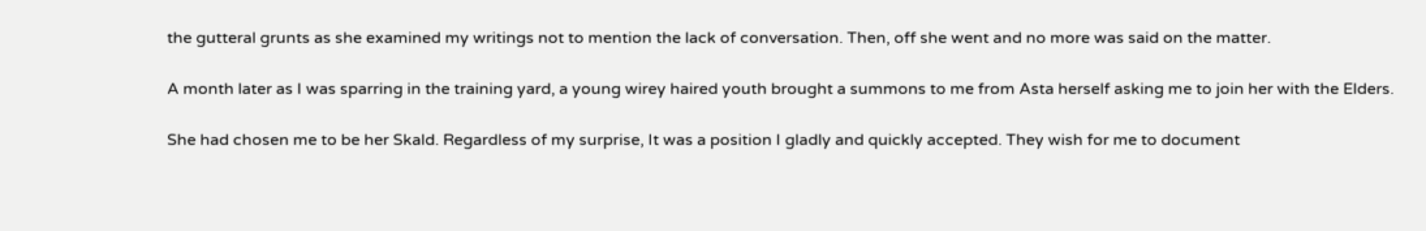the gutteral grunts as she examined my writings not to mention the lack of conversation. Then, off she went and no more was said on the matter.

A month later as I was sparring in the training yard, a young wirey haired youth brought a summons to me from Asta herself asking me to join her with the Elders.

She had chosen me to be her Skald. Regardless of my surprise, It was a position I gladly and quickly accepted. They wish for me to document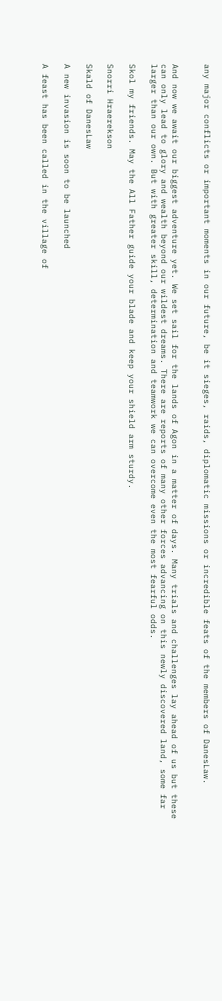any major conflicts or important moments in our future, be it sieges, raids, diplomatic missions or incredible feats of the members of DanesLaw.


And now we await our biggest adventure yet. We set sail for the lands of Agon in a matter of days. Many trials and challenges lay ahead of us but these can only lead to glory and wealth beyond our wildest dreams. There are reports of many other forces advancing on this newly discovered land, some far larger than our own. But with greater skill, determination and teamwork we can overcome even the most fearful odds.

Skol my friends. May the All Father guide your blade and keep your shield arm sturdy.

Snorri Hraerekson

Skald of DanesLaw

A new invasion is soon to be launched

A feast has been called in the village of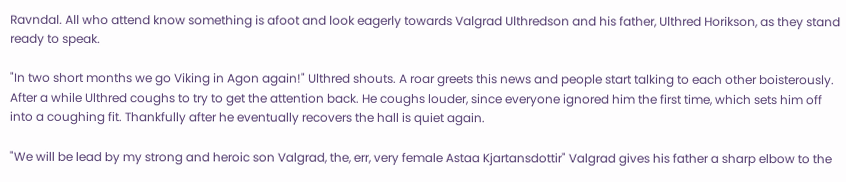Ravndal. All who attend know something is afoot and look eagerly towards Valgrad Ulthredson and his father, Ulthred Horikson, as they stand ready to speak.

"In two short months we go Viking in Agon again!" Ulthred shouts. A roar greets this news and people start talking to each other boisterously. After a while Ulthred coughs to try to get the attention back. He coughs louder, since everyone ignored him the first time, which sets him off into a coughing fit. Thankfully after he eventually recovers the hall is quiet again.

"We will be lead by my strong and heroic son Valgrad, the, err, very female Astaa Kjartansdottir" Valgrad gives his father a sharp elbow to the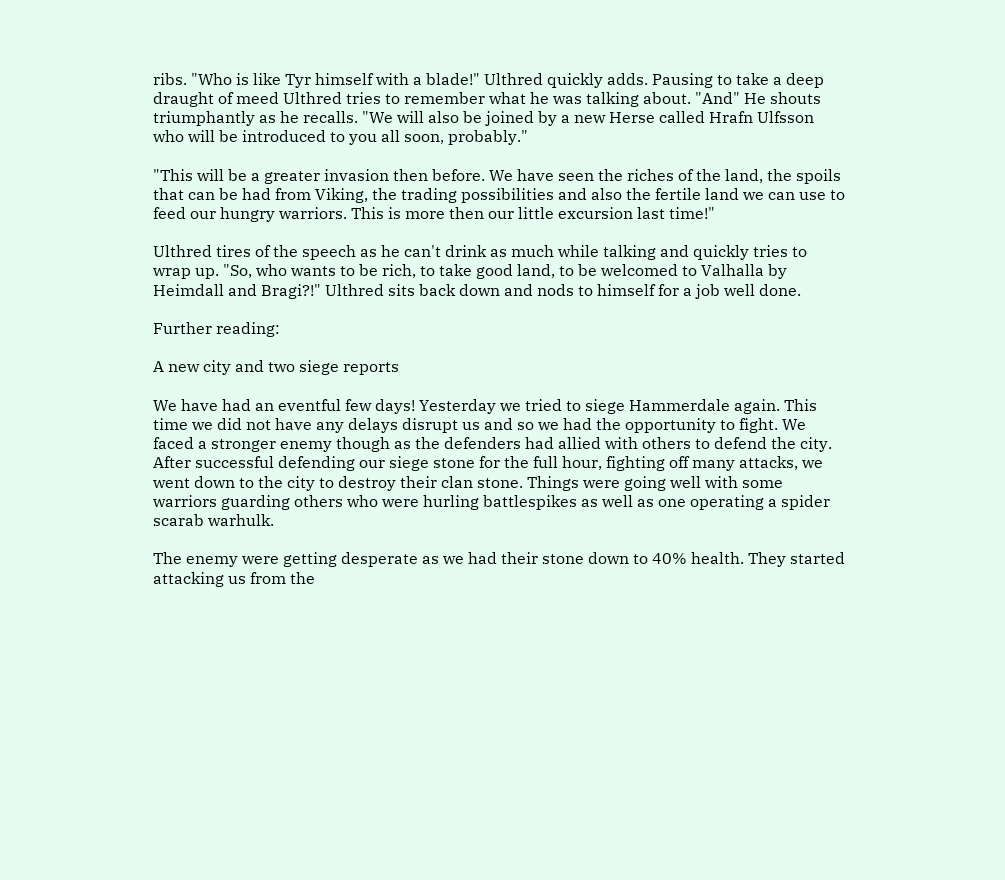ribs. "Who is like Tyr himself with a blade!" Ulthred quickly adds. Pausing to take a deep draught of meed Ulthred tries to remember what he was talking about. "And" He shouts triumphantly as he recalls. "We will also be joined by a new Herse called Hrafn Ulfsson who will be introduced to you all soon, probably."

"This will be a greater invasion then before. We have seen the riches of the land, the spoils that can be had from Viking, the trading possibilities and also the fertile land we can use to feed our hungry warriors. This is more then our little excursion last time!"

Ulthred tires of the speech as he can't drink as much while talking and quickly tries to wrap up. "So, who wants to be rich, to take good land, to be welcomed to Valhalla by Heimdall and Bragi?!" Ulthred sits back down and nods to himself for a job well done.

Further reading:

A new city and two siege reports

We have had an eventful few days! Yesterday we tried to siege Hammerdale again. This time we did not have any delays disrupt us and so we had the opportunity to fight. We faced a stronger enemy though as the defenders had allied with others to defend the city. After successful defending our siege stone for the full hour, fighting off many attacks, we went down to the city to destroy their clan stone. Things were going well with some warriors guarding others who were hurling battlespikes as well as one operating a spider scarab warhulk.

The enemy were getting desperate as we had their stone down to 40% health. They started attacking us from the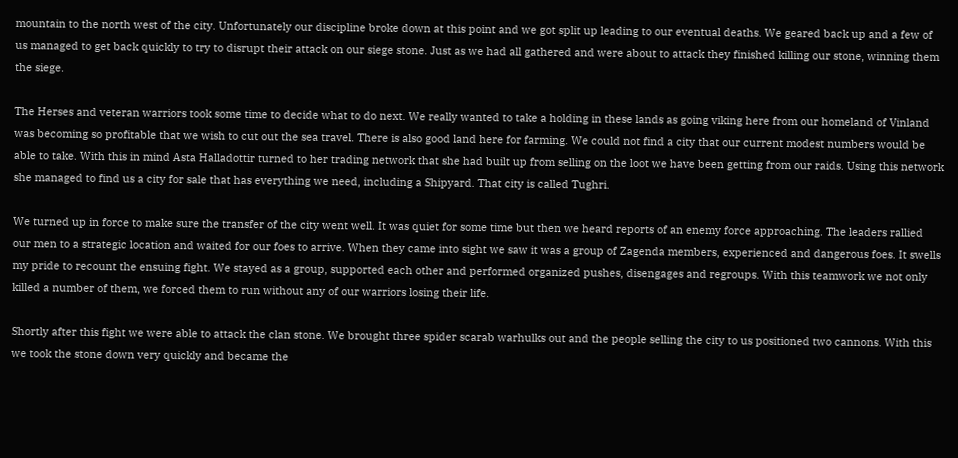mountain to the north west of the city. Unfortunately our discipline broke down at this point and we got split up leading to our eventual deaths. We geared back up and a few of us managed to get back quickly to try to disrupt their attack on our siege stone. Just as we had all gathered and were about to attack they finished killing our stone, winning them the siege.

The Herses and veteran warriors took some time to decide what to do next. We really wanted to take a holding in these lands as going viking here from our homeland of Vinland was becoming so profitable that we wish to cut out the sea travel. There is also good land here for farming. We could not find a city that our current modest numbers would be able to take. With this in mind Asta Halladottir turned to her trading network that she had built up from selling on the loot we have been getting from our raids. Using this network she managed to find us a city for sale that has everything we need, including a Shipyard. That city is called Tughri.

We turned up in force to make sure the transfer of the city went well. It was quiet for some time but then we heard reports of an enemy force approaching. The leaders rallied our men to a strategic location and waited for our foes to arrive. When they came into sight we saw it was a group of Zagenda members, experienced and dangerous foes. It swells my pride to recount the ensuing fight. We stayed as a group, supported each other and performed organized pushes, disengages and regroups. With this teamwork we not only killed a number of them, we forced them to run without any of our warriors losing their life.

Shortly after this fight we were able to attack the clan stone. We brought three spider scarab warhulks out and the people selling the city to us positioned two cannons. With this we took the stone down very quickly and became the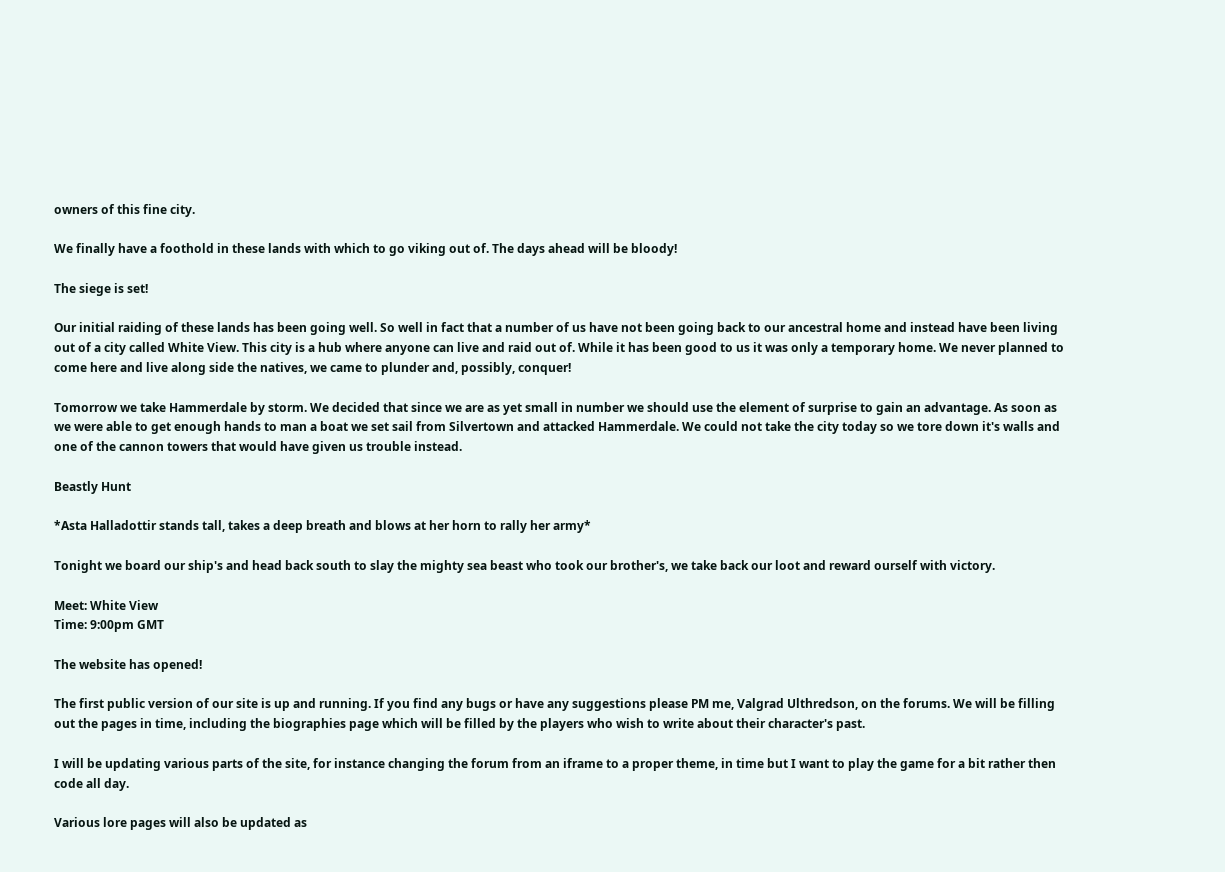owners of this fine city.

We finally have a foothold in these lands with which to go viking out of. The days ahead will be bloody!

The siege is set!

Our initial raiding of these lands has been going well. So well in fact that a number of us have not been going back to our ancestral home and instead have been living out of a city called White View. This city is a hub where anyone can live and raid out of. While it has been good to us it was only a temporary home. We never planned to come here and live along side the natives, we came to plunder and, possibly, conquer!

Tomorrow we take Hammerdale by storm. We decided that since we are as yet small in number we should use the element of surprise to gain an advantage. As soon as we were able to get enough hands to man a boat we set sail from Silvertown and attacked Hammerdale. We could not take the city today so we tore down it's walls and one of the cannon towers that would have given us trouble instead.

Beastly Hunt

*Asta Halladottir stands tall, takes a deep breath and blows at her horn to rally her army*

Tonight we board our ship's and head back south to slay the mighty sea beast who took our brother's, we take back our loot and reward ourself with victory.

Meet: White View
Time: 9:00pm GMT

The website has opened!

The first public version of our site is up and running. If you find any bugs or have any suggestions please PM me, Valgrad Ulthredson, on the forums. We will be filling out the pages in time, including the biographies page which will be filled by the players who wish to write about their character's past.

I will be updating various parts of the site, for instance changing the forum from an iframe to a proper theme, in time but I want to play the game for a bit rather then code all day.

Various lore pages will also be updated as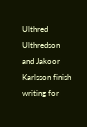Ulthred Ulthredson and Jakoor Karlsson finish writing for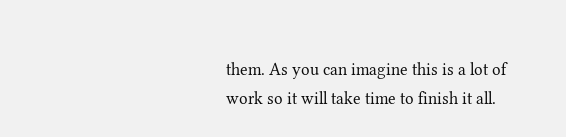them. As you can imagine this is a lot of work so it will take time to finish it all.